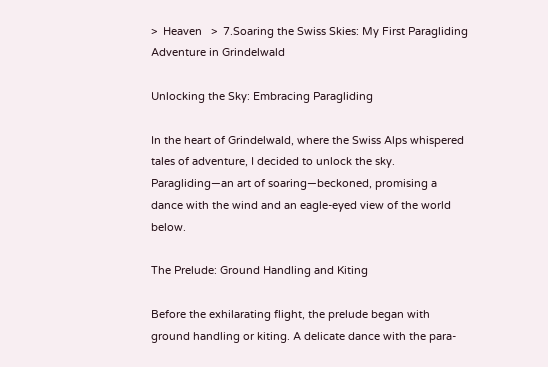>  Heaven   >  7.Soaring the Swiss Skies: My First Paragliding Adventure in Grindelwald

Unlocking the Sky: Embracing Paragliding

In the heart of Grindelwald, where the Swiss Alps whispered tales of adventure, I decided to unlock the sky. Paragliding—an art of soaring—beckoned, promising a dance with the wind and an eagle-eyed view of the world below.

The Prelude: Ground Handling and Kiting

Before the exhilarating flight, the prelude began with ground handling or kiting. A delicate dance with the para-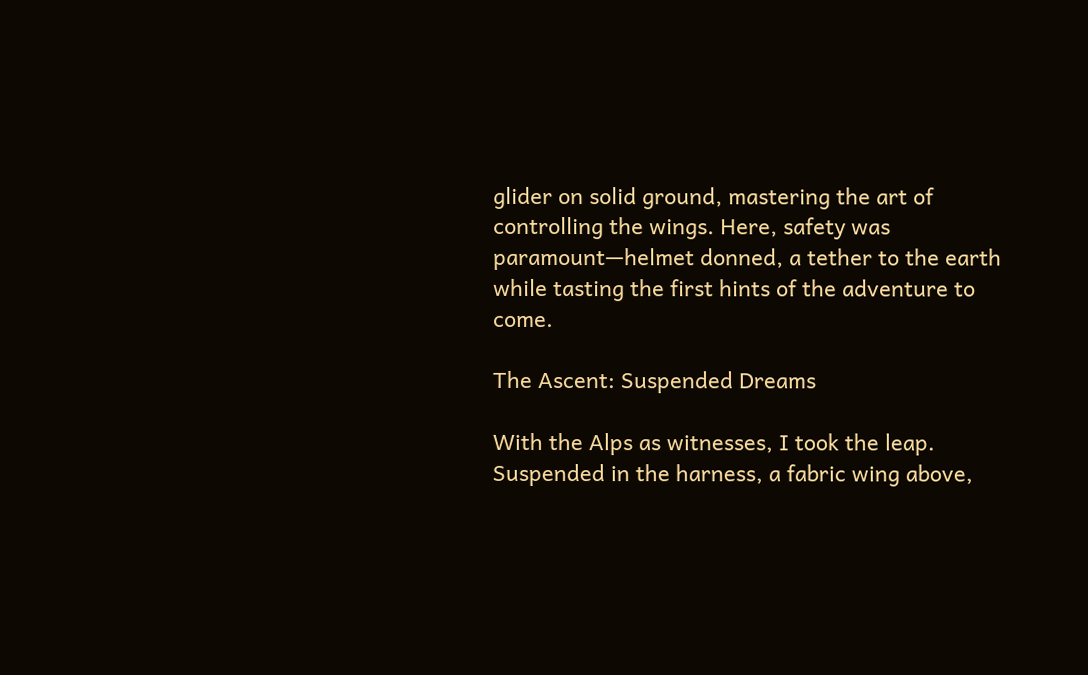glider on solid ground, mastering the art of controlling the wings. Here, safety was paramount—helmet donned, a tether to the earth while tasting the first hints of the adventure to come.

The Ascent: Suspended Dreams

With the Alps as witnesses, I took the leap. Suspended in the harness, a fabric wing above,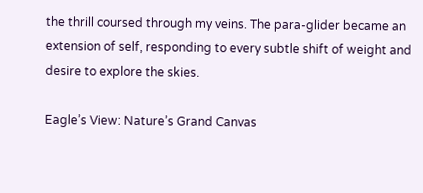the thrill coursed through my veins. The para-glider became an extension of self, responding to every subtle shift of weight and desire to explore the skies.

Eagle’s View: Nature’s Grand Canvas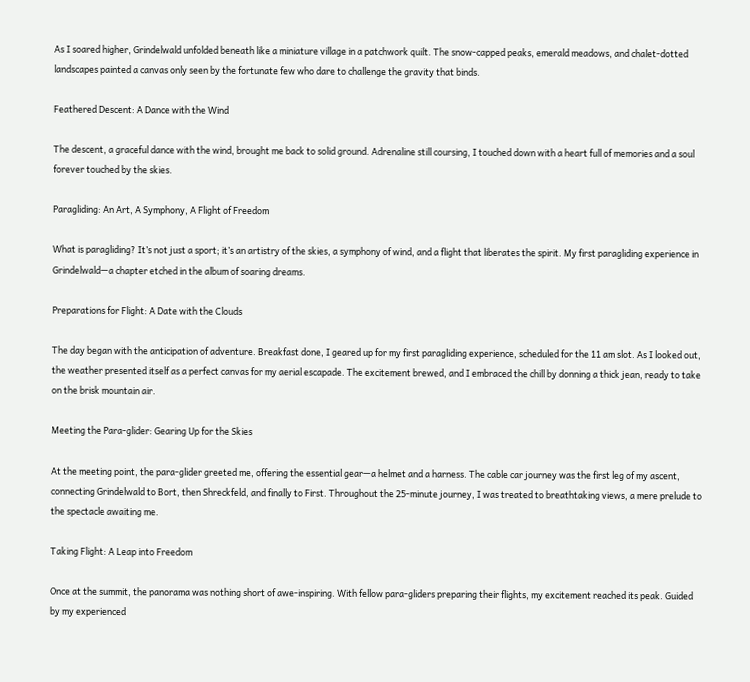As I soared higher, Grindelwald unfolded beneath like a miniature village in a patchwork quilt. The snow-capped peaks, emerald meadows, and chalet-dotted landscapes painted a canvas only seen by the fortunate few who dare to challenge the gravity that binds.

Feathered Descent: A Dance with the Wind

The descent, a graceful dance with the wind, brought me back to solid ground. Adrenaline still coursing, I touched down with a heart full of memories and a soul forever touched by the skies.

Paragliding: An Art, A Symphony, A Flight of Freedom

What is paragliding? It’s not just a sport; it’s an artistry of the skies, a symphony of wind, and a flight that liberates the spirit. My first paragliding experience in Grindelwald—a chapter etched in the album of soaring dreams.

Preparations for Flight: A Date with the Clouds

The day began with the anticipation of adventure. Breakfast done, I geared up for my first paragliding experience, scheduled for the 11 am slot. As I looked out, the weather presented itself as a perfect canvas for my aerial escapade. The excitement brewed, and I embraced the chill by donning a thick jean, ready to take on the brisk mountain air.

Meeting the Para-glider: Gearing Up for the Skies

At the meeting point, the para-glider greeted me, offering the essential gear—a helmet and a harness. The cable car journey was the first leg of my ascent, connecting Grindelwald to Bort, then Shreckfeld, and finally to First. Throughout the 25-minute journey, I was treated to breathtaking views, a mere prelude to the spectacle awaiting me.

Taking Flight: A Leap into Freedom

Once at the summit, the panorama was nothing short of awe-inspiring. With fellow para-gliders preparing their flights, my excitement reached its peak. Guided by my experienced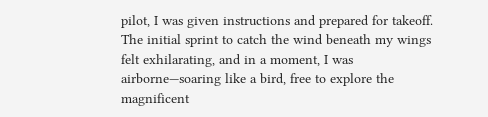pilot, I was given instructions and prepared for takeoff. The initial sprint to catch the wind beneath my wings felt exhilarating, and in a moment, I was airborne—soaring like a bird, free to explore the magnificent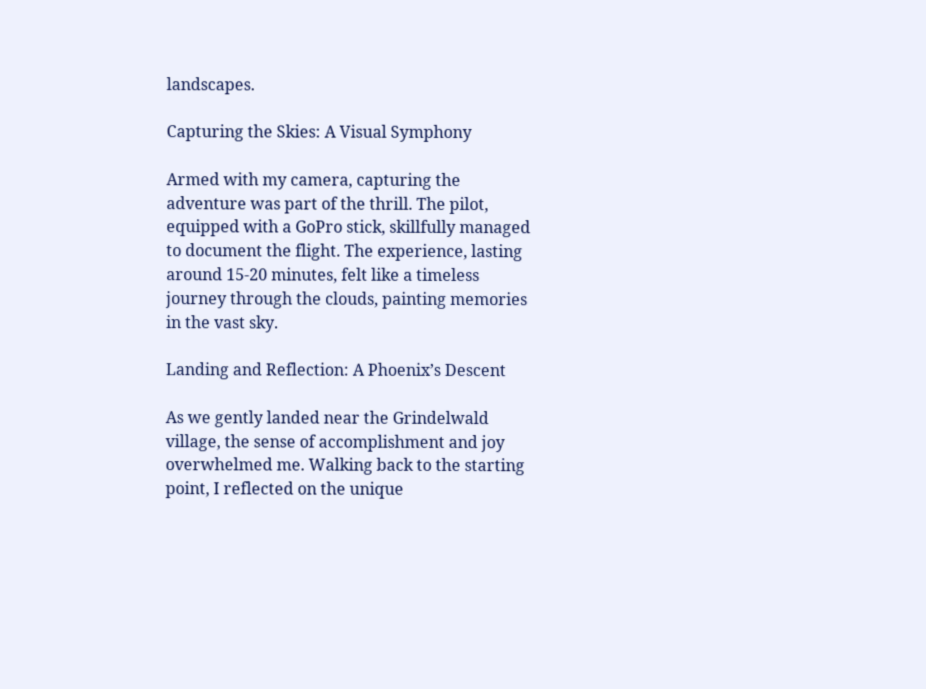landscapes.

Capturing the Skies: A Visual Symphony

Armed with my camera, capturing the adventure was part of the thrill. The pilot, equipped with a GoPro stick, skillfully managed to document the flight. The experience, lasting around 15-20 minutes, felt like a timeless journey through the clouds, painting memories in the vast sky.

Landing and Reflection: A Phoenix’s Descent

As we gently landed near the Grindelwald village, the sense of accomplishment and joy overwhelmed me. Walking back to the starting point, I reflected on the unique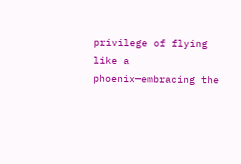privilege of flying like a phoenix—embracing the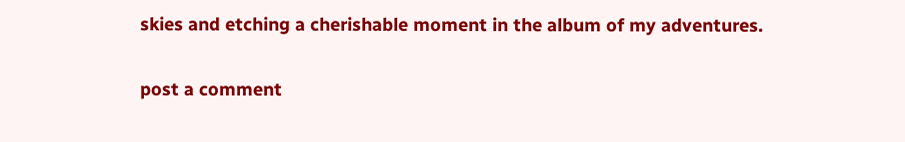skies and etching a cherishable moment in the album of my adventures.

post a comment